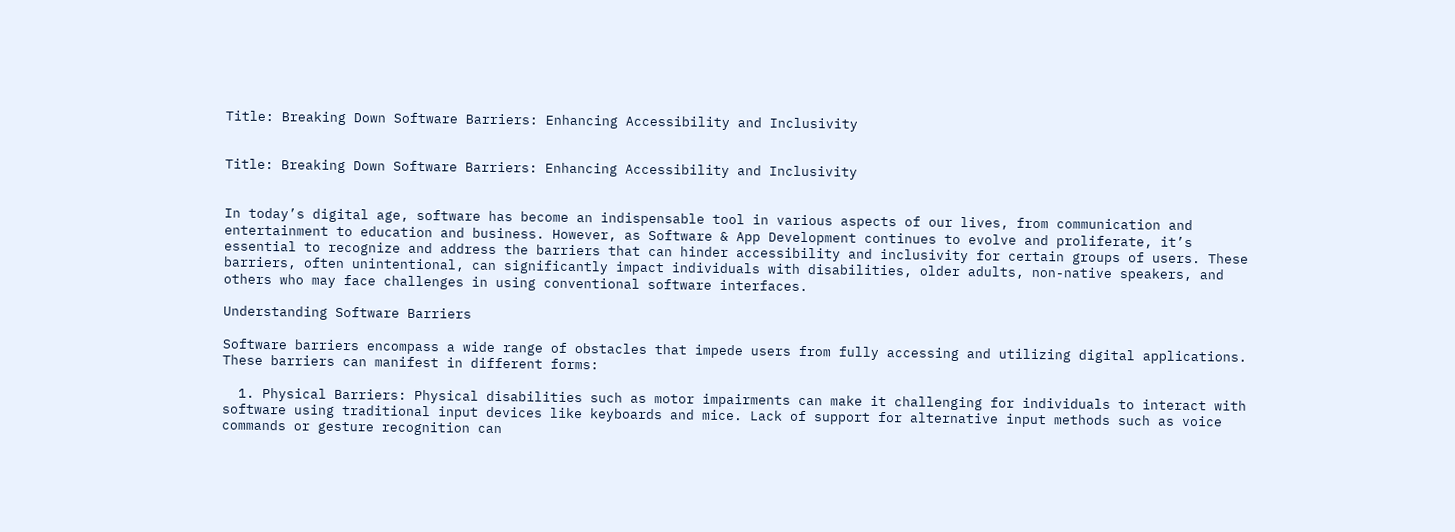Title: Breaking Down Software Barriers: Enhancing Accessibility and Inclusivity


Title: Breaking Down Software Barriers: Enhancing Accessibility and Inclusivity


In today’s digital age, software has become an indispensable tool in various aspects of our lives, from communication and entertainment to education and business. However, as Software & App Development continues to evolve and proliferate, it’s essential to recognize and address the barriers that can hinder accessibility and inclusivity for certain groups of users. These barriers, often unintentional, can significantly impact individuals with disabilities, older adults, non-native speakers, and others who may face challenges in using conventional software interfaces.

Understanding Software Barriers

Software barriers encompass a wide range of obstacles that impede users from fully accessing and utilizing digital applications. These barriers can manifest in different forms:

  1. Physical Barriers: Physical disabilities such as motor impairments can make it challenging for individuals to interact with software using traditional input devices like keyboards and mice. Lack of support for alternative input methods such as voice commands or gesture recognition can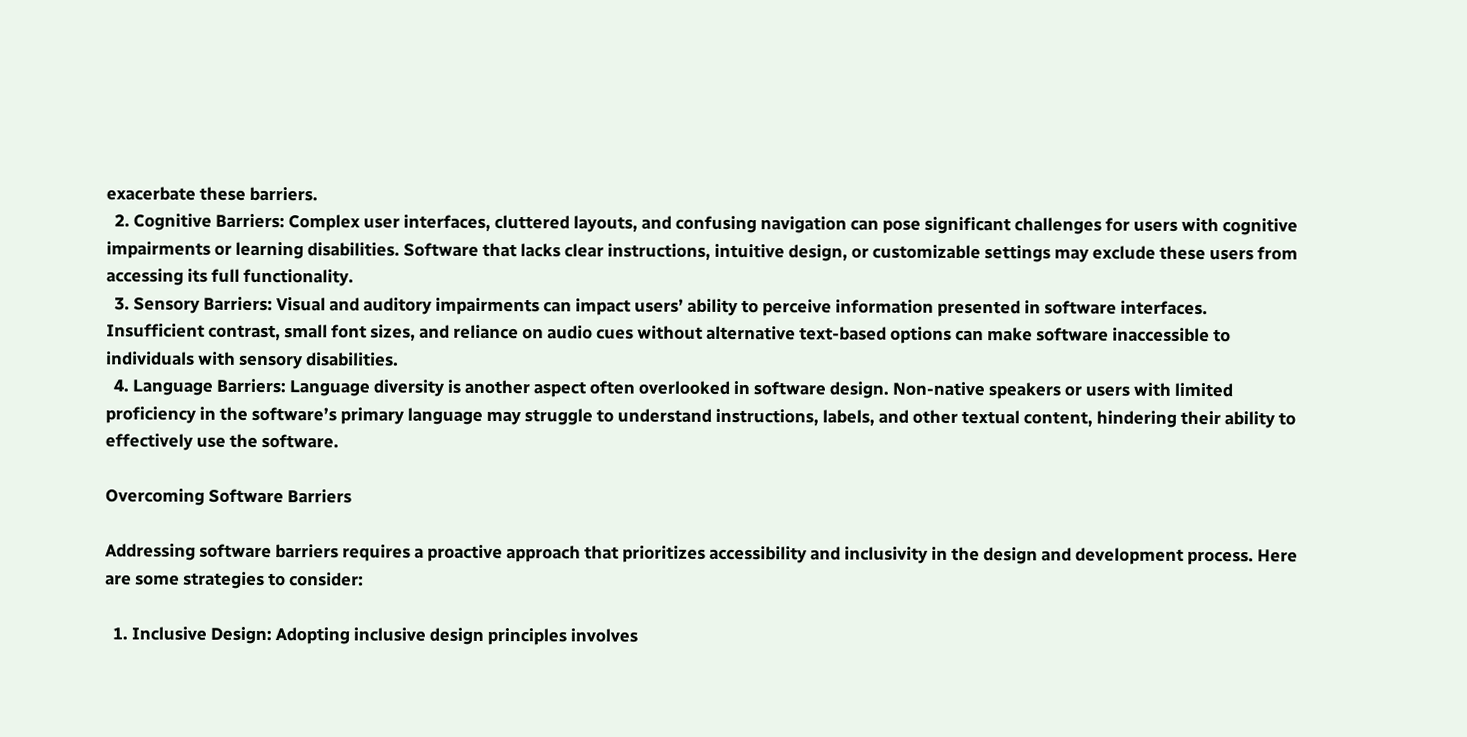exacerbate these barriers.
  2. Cognitive Barriers: Complex user interfaces, cluttered layouts, and confusing navigation can pose significant challenges for users with cognitive impairments or learning disabilities. Software that lacks clear instructions, intuitive design, or customizable settings may exclude these users from accessing its full functionality.
  3. Sensory Barriers: Visual and auditory impairments can impact users’ ability to perceive information presented in software interfaces. Insufficient contrast, small font sizes, and reliance on audio cues without alternative text-based options can make software inaccessible to individuals with sensory disabilities.
  4. Language Barriers: Language diversity is another aspect often overlooked in software design. Non-native speakers or users with limited proficiency in the software’s primary language may struggle to understand instructions, labels, and other textual content, hindering their ability to effectively use the software.

Overcoming Software Barriers

Addressing software barriers requires a proactive approach that prioritizes accessibility and inclusivity in the design and development process. Here are some strategies to consider:

  1. Inclusive Design: Adopting inclusive design principles involves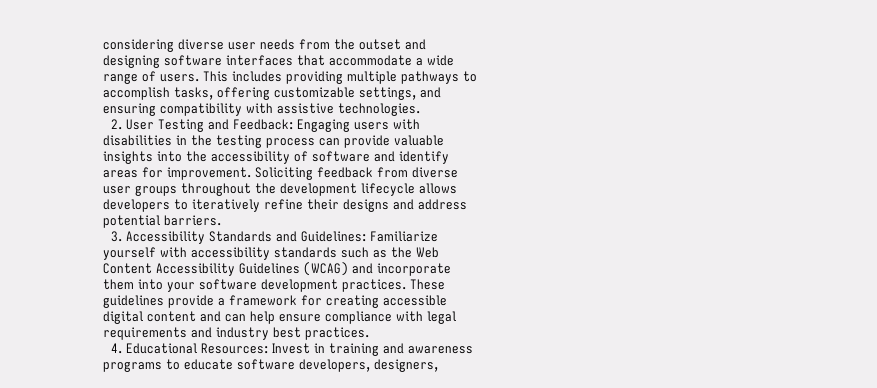considering diverse user needs from the outset and designing software interfaces that accommodate a wide range of users. This includes providing multiple pathways to accomplish tasks, offering customizable settings, and ensuring compatibility with assistive technologies.
  2. User Testing and Feedback: Engaging users with disabilities in the testing process can provide valuable insights into the accessibility of software and identify areas for improvement. Soliciting feedback from diverse user groups throughout the development lifecycle allows developers to iteratively refine their designs and address potential barriers.
  3. Accessibility Standards and Guidelines: Familiarize yourself with accessibility standards such as the Web Content Accessibility Guidelines (WCAG) and incorporate them into your software development practices. These guidelines provide a framework for creating accessible digital content and can help ensure compliance with legal requirements and industry best practices.
  4. Educational Resources: Invest in training and awareness programs to educate software developers, designers,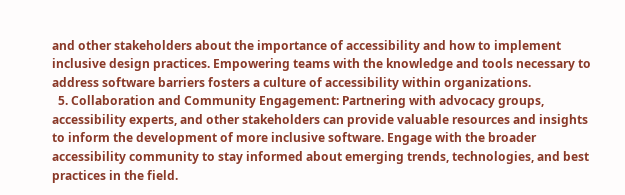and other stakeholders about the importance of accessibility and how to implement inclusive design practices. Empowering teams with the knowledge and tools necessary to address software barriers fosters a culture of accessibility within organizations.
  5. Collaboration and Community Engagement: Partnering with advocacy groups, accessibility experts, and other stakeholders can provide valuable resources and insights to inform the development of more inclusive software. Engage with the broader accessibility community to stay informed about emerging trends, technologies, and best practices in the field.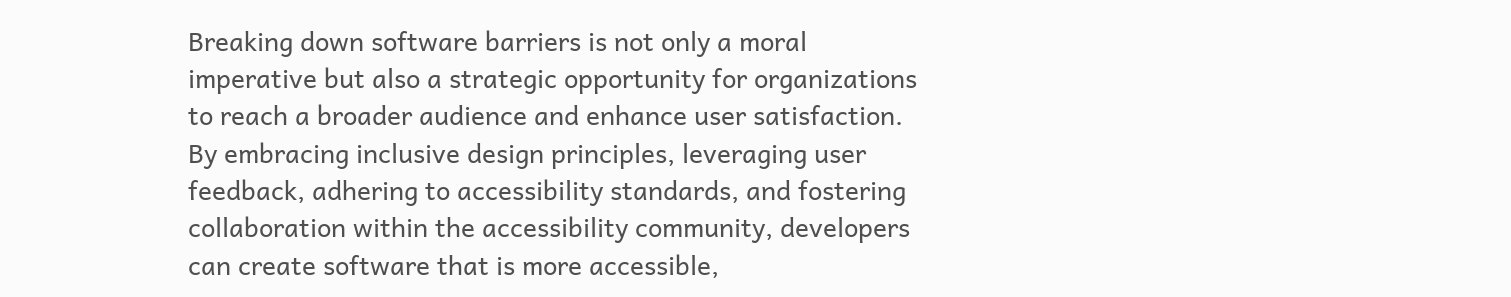Breaking down software barriers is not only a moral imperative but also a strategic opportunity for organizations to reach a broader audience and enhance user satisfaction. By embracing inclusive design principles, leveraging user feedback, adhering to accessibility standards, and fostering collaboration within the accessibility community, developers can create software that is more accessible,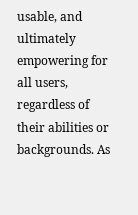usable, and ultimately empowering for all users, regardless of their abilities or backgrounds. As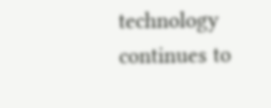technology continues to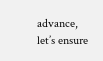advance, let’s ensure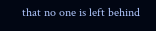that no one is left behind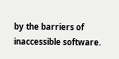by the barriers of inaccessible software.